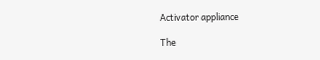Activator appliance

The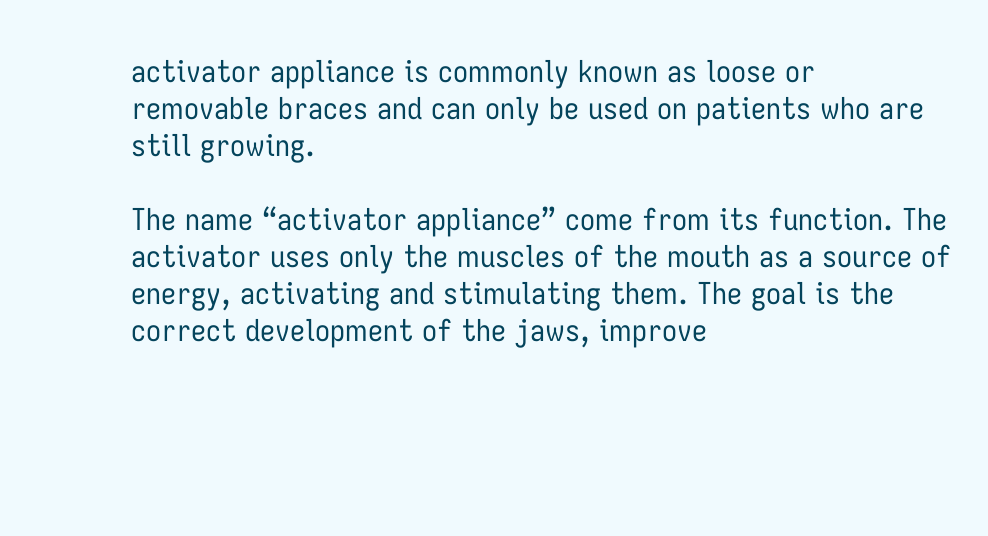activator appliance is commonly known as loose or removable braces and can only be used on patients who are still growing.

The name “activator appliance” come from its function. The activator uses only the muscles of the mouth as a source of energy, activating and stimulating them. The goal is the correct development of the jaws, improve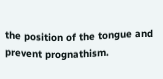the position of the tongue and prevent prognathism.